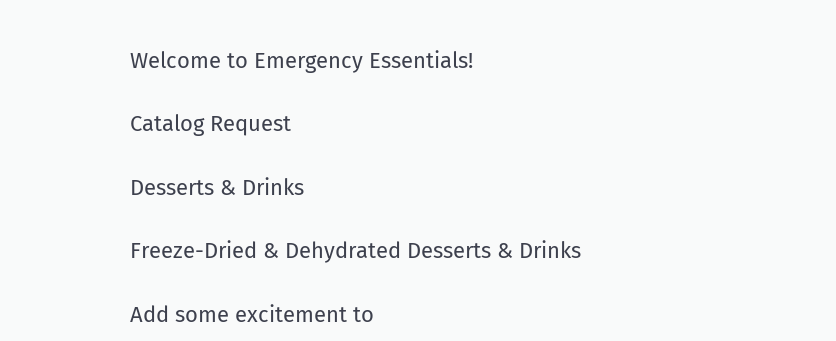Welcome to Emergency Essentials!

Catalog Request

Desserts & Drinks

Freeze-Dried & Dehydrated Desserts & Drinks

Add some excitement to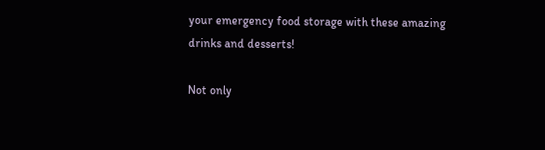your emergency food storage with these amazing drinks and desserts!

Not only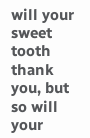will your sweet tooth thank you, but so will your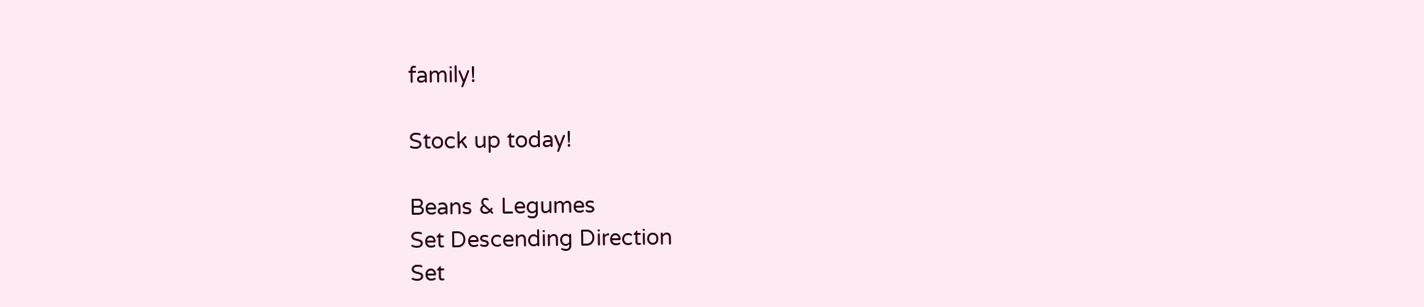family!

Stock up today!

Beans & Legumes
Set Descending Direction
Set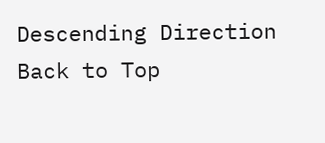Descending Direction
Back to Top